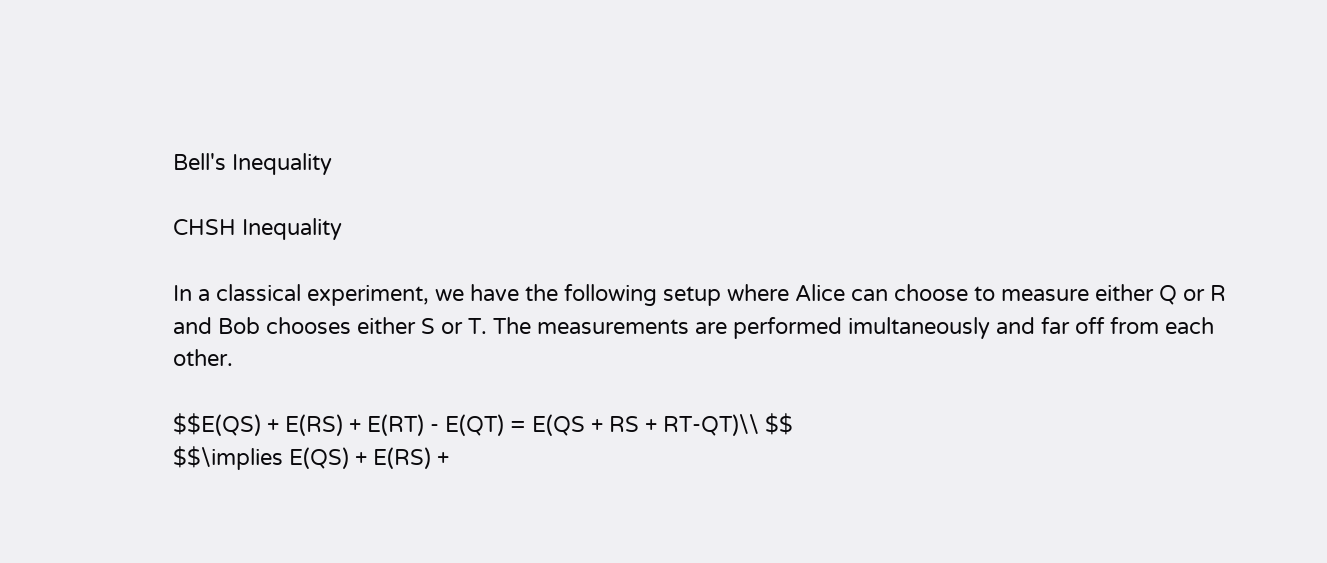Bell's Inequality

CHSH Inequality

In a classical experiment, we have the following setup where Alice can choose to measure either Q or R and Bob chooses either S or T. The measurements are performed imultaneously and far off from each other.

$$E(QS) + E(RS) + E(RT) - E(QT) = E(QS + RS + RT-QT)\\ $$
$$\implies E(QS) + E(RS) +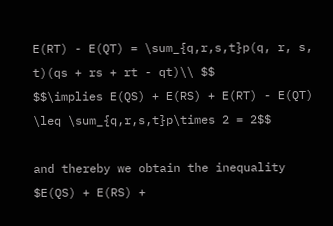E(RT) - E(QT) = \sum_{q,r,s,t}p(q, r, s, t)(qs + rs + rt - qt)\\ $$
$$\implies E(QS) + E(RS) + E(RT) - E(QT) \leq \sum_{q,r,s,t}p\times 2 = 2$$

and thereby we obtain the inequality $E(QS) + E(RS) +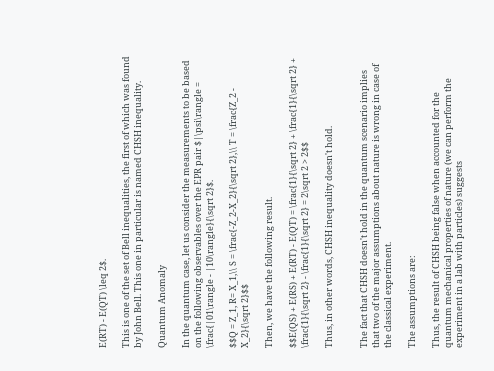E(RT) - E(QT) \leq 2$.

This is one of the set of Bell inequalities, the first of which was found by John Bell. This one in particular is named CHSH inequality.

Quantum Anomaly

In the quantum case, let us consider the measurements to be based on the following observables over the EPR pair $|\psi\rangle = \frac{|01\rangle - |10\rangle}{\sqrt 2}$.

$$Q = Z_1, R= X_1,\\ S = \frac{-Z_2-X_2}{\sqrt 2},\\ T = \frac{Z_2 - X_2}{\sqrt 2}$$

Then, we have the following result.

$$E(QS) + E(RS) + E(RT) - E(QT) = \frac{1}{\sqrt 2} + \frac{1}{\sqrt 2} + \frac{1}{\sqrt 2} - \frac{1}{\sqrt 2} = 2\sqrt 2 > 2$$

Thus, in other words, CHSH inequality doesn't hold.


The fact that CHSH doesn't hold in the quantum scenario implies that two of the major assumptions about nature is wrong in case of the classical experiment.

The assumptions are:

Thus, the result of CHSH being false when accounted for the quantum mechanical properties of nature (we can perform the experiment in a lab with particles) suggests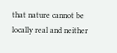that nature cannot be locally real and neither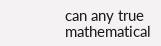can any true mathematical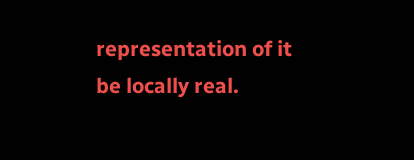representation of it be locally real.